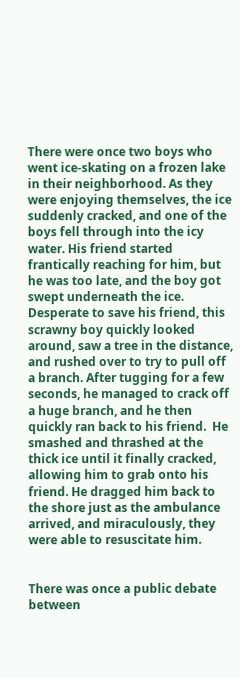There were once two boys who went ice-skating on a frozen lake in their neighborhood. As they were enjoying themselves, the ice suddenly cracked, and one of the boys fell through into the icy water. His friend started frantically reaching for him, but he was too late, and the boy got swept underneath the ice. Desperate to save his friend, this scrawny boy quickly looked around, saw a tree in the distance, and rushed over to try to pull off a branch. After tugging for a few seconds, he managed to crack off a huge branch, and he then quickly ran back to his friend.  He smashed and thrashed at the thick ice until it finally cracked, allowing him to grab onto his friend. He dragged him back to the shore just as the ambulance arrived, and miraculously, they were able to resuscitate him.


There was once a public debate between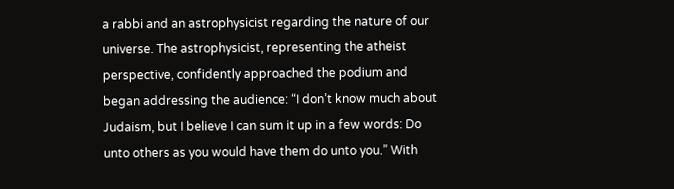a rabbi and an astrophysicist regarding the nature of our universe. The astrophysicist, representing the atheist perspective, confidently approached the podium and began addressing the audience: “I don’t know much about Judaism, but I believe I can sum it up in a few words: Do unto others as you would have them do unto you.” With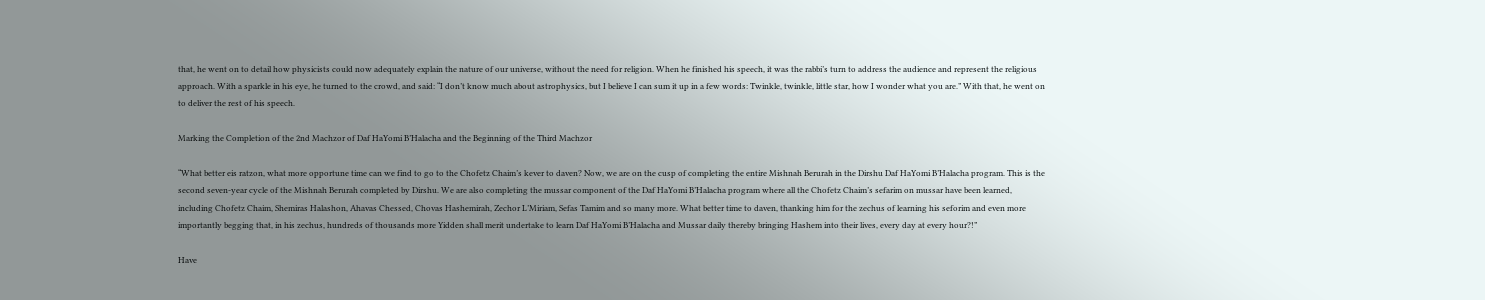that, he went on to detail how physicists could now adequately explain the nature of our universe, without the need for religion. When he finished his speech, it was the rabbi’s turn to address the audience and represent the religious approach. With a sparkle in his eye, he turned to the crowd, and said: “I don’t know much about astrophysics, but I believe I can sum it up in a few words: Twinkle, twinkle, little star, how I wonder what you are.” With that, he went on to deliver the rest of his speech.

Marking the Completion of the 2nd Machzor of Daf HaYomi B’Halacha and the Beginning of the Third Machzor

“What better eis ratzon, what more opportune time can we find to go to the Chofetz Chaim’s kever to daven? Now, we are on the cusp of completing the entire Mishnah Berurah in the Dirshu Daf HaYomi B’Halacha program. This is the second seven-year cycle of the Mishnah Berurah completed by Dirshu. We are also completing the mussar component of the Daf HaYomi B’Halacha program where all the Chofetz Chaim’s sefarim on mussar have been learned, including Chofetz Chaim, Shemiras Halashon, Ahavas Chessed, Chovas Hashemirah, Zechor L’Miriam, Sefas Tamim and so many more. What better time to daven, thanking him for the zechus of learning his seforim and even more importantly begging that, in his zechus, hundreds of thousands more Yidden shall merit undertake to learn Daf HaYomi B’Halacha and Mussar daily thereby bringing Hashem into their lives, every day at every hour?!”

Have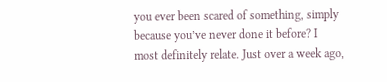you ever been scared of something, simply because you’ve never done it before? I most definitely relate. Just over a week ago,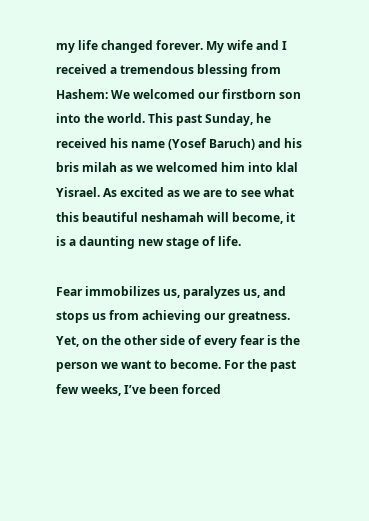my life changed forever. My wife and I received a tremendous blessing from Hashem: We welcomed our firstborn son into the world. This past Sunday, he received his name (Yosef Baruch) and his bris milah as we welcomed him into klal Yisrael. As excited as we are to see what this beautiful neshamah will become, it is a daunting new stage of life.

Fear immobilizes us, paralyzes us, and stops us from achieving our greatness. Yet, on the other side of every fear is the person we want to become. For the past few weeks, I’ve been forced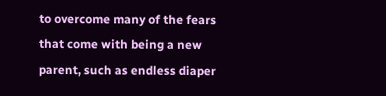to overcome many of the fears that come with being a new parent, such as endless diaper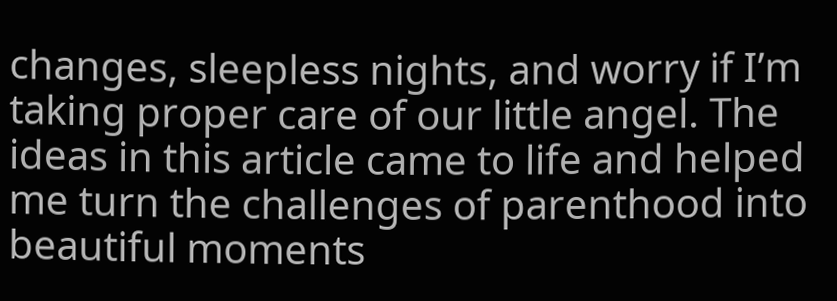changes, sleepless nights, and worry if I’m taking proper care of our little angel. The ideas in this article came to life and helped me turn the challenges of parenthood into beautiful moments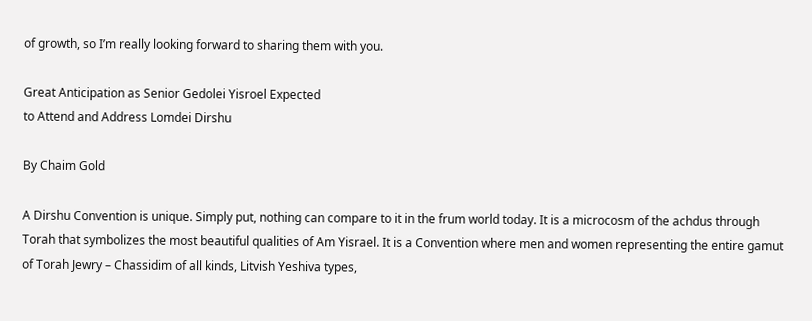of growth, so I’m really looking forward to sharing them with you.

Great Anticipation as Senior Gedolei Yisroel Expected
to Attend and Address Lomdei Dirshu

By Chaim Gold

A Dirshu Convention is unique. Simply put, nothing can compare to it in the frum world today. It is a microcosm of the achdus through Torah that symbolizes the most beautiful qualities of Am Yisrael. It is a Convention where men and women representing the entire gamut of Torah Jewry – Chassidim of all kinds, Litvish Yeshiva types,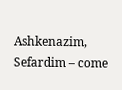Ashkenazim, Sefardim – come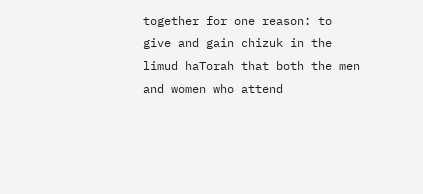together for one reason: to give and gain chizuk in the limud haTorah that both the men and women who attend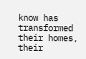know has transformed their homes, their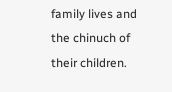family lives and the chinuch of their children.